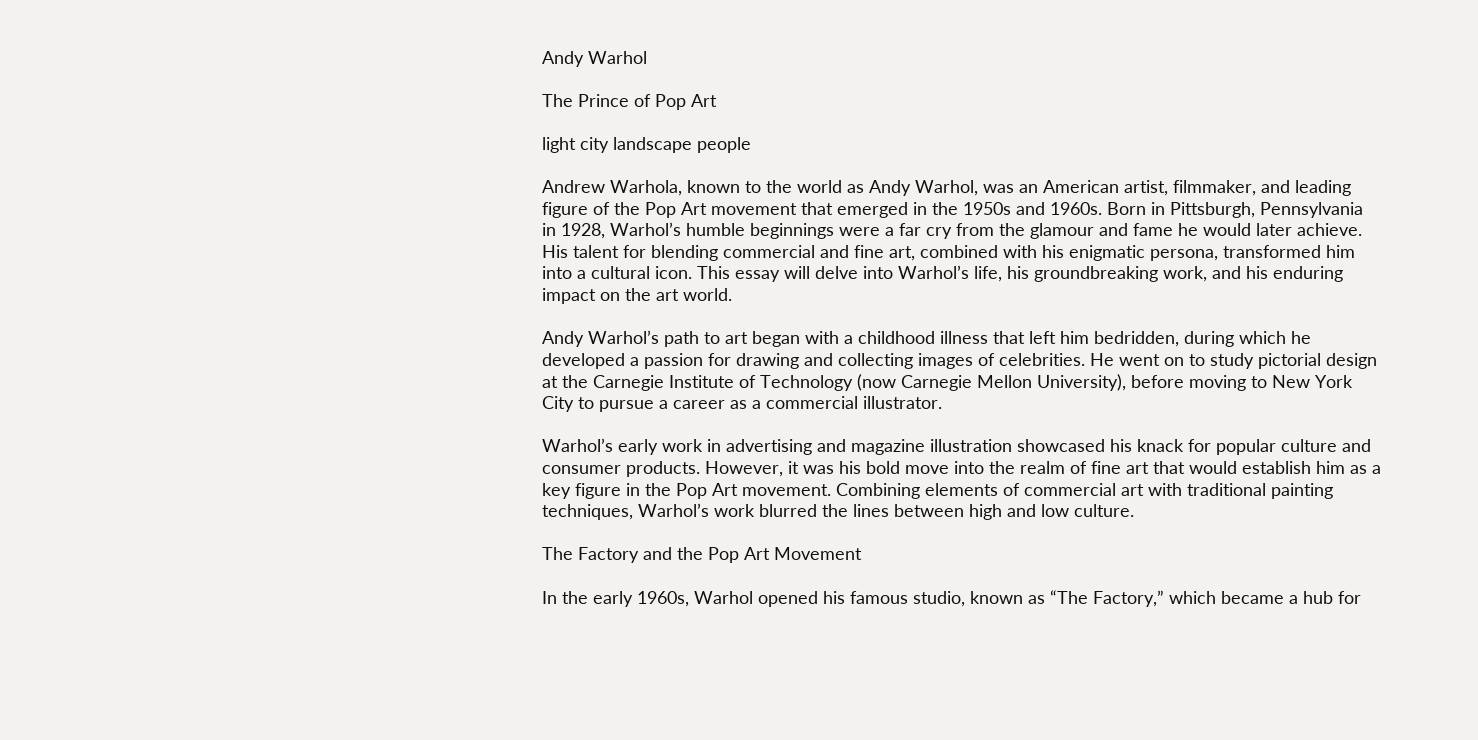Andy Warhol

The Prince of Pop Art

light city landscape people

Andrew Warhola, known to the world as Andy Warhol, was an American artist, filmmaker, and leading figure of the Pop Art movement that emerged in the 1950s and 1960s. Born in Pittsburgh, Pennsylvania in 1928, Warhol’s humble beginnings were a far cry from the glamour and fame he would later achieve. His talent for blending commercial and fine art, combined with his enigmatic persona, transformed him into a cultural icon. This essay will delve into Warhol’s life, his groundbreaking work, and his enduring impact on the art world.

Andy Warhol’s path to art began with a childhood illness that left him bedridden, during which he developed a passion for drawing and collecting images of celebrities. He went on to study pictorial design at the Carnegie Institute of Technology (now Carnegie Mellon University), before moving to New York City to pursue a career as a commercial illustrator.

Warhol’s early work in advertising and magazine illustration showcased his knack for popular culture and consumer products. However, it was his bold move into the realm of fine art that would establish him as a key figure in the Pop Art movement. Combining elements of commercial art with traditional painting techniques, Warhol’s work blurred the lines between high and low culture.

The Factory and the Pop Art Movement

In the early 1960s, Warhol opened his famous studio, known as “The Factory,” which became a hub for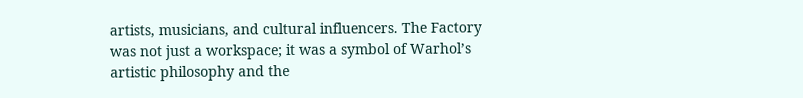artists, musicians, and cultural influencers. The Factory was not just a workspace; it was a symbol of Warhol’s artistic philosophy and the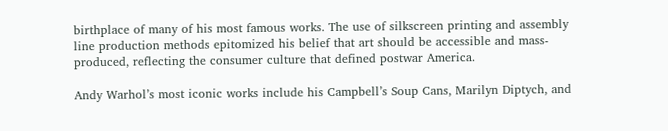birthplace of many of his most famous works. The use of silkscreen printing and assembly line production methods epitomized his belief that art should be accessible and mass-produced, reflecting the consumer culture that defined postwar America.

Andy Warhol’s most iconic works include his Campbell’s Soup Cans, Marilyn Diptych, and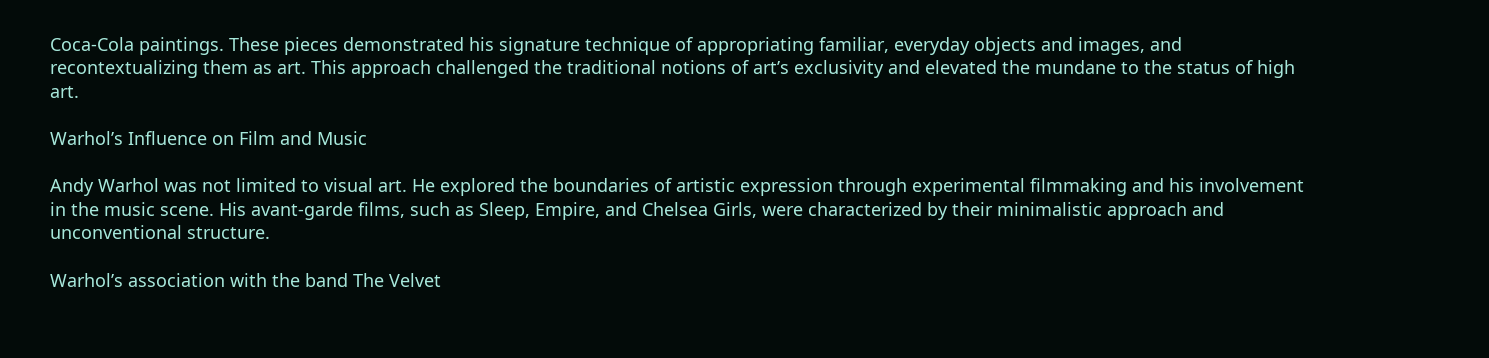Coca-Cola paintings. These pieces demonstrated his signature technique of appropriating familiar, everyday objects and images, and recontextualizing them as art. This approach challenged the traditional notions of art’s exclusivity and elevated the mundane to the status of high art.

Warhol’s Influence on Film and Music

Andy Warhol was not limited to visual art. He explored the boundaries of artistic expression through experimental filmmaking and his involvement in the music scene. His avant-garde films, such as Sleep, Empire, and Chelsea Girls, were characterized by their minimalistic approach and unconventional structure.

Warhol’s association with the band The Velvet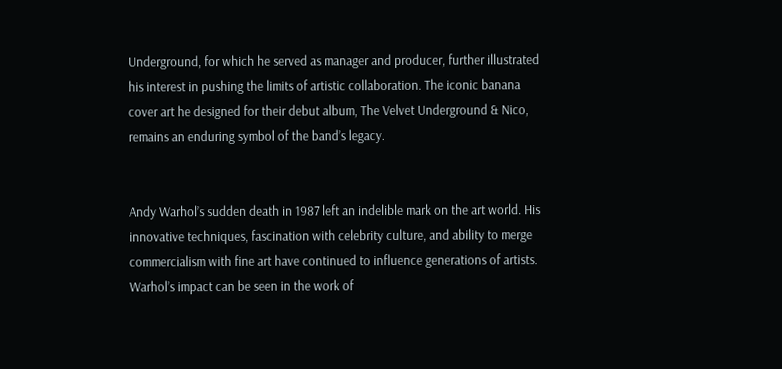Underground, for which he served as manager and producer, further illustrated his interest in pushing the limits of artistic collaboration. The iconic banana cover art he designed for their debut album, The Velvet Underground & Nico, remains an enduring symbol of the band’s legacy.


Andy Warhol’s sudden death in 1987 left an indelible mark on the art world. His innovative techniques, fascination with celebrity culture, and ability to merge commercialism with fine art have continued to influence generations of artists. Warhol’s impact can be seen in the work of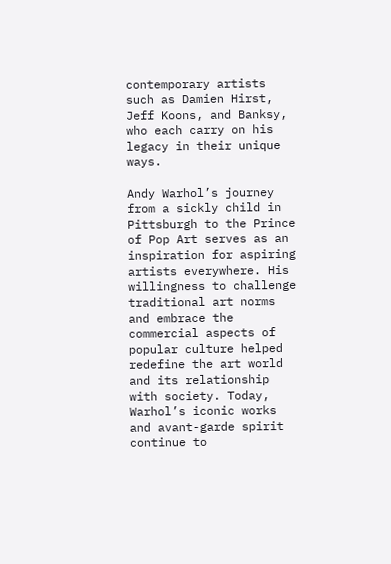contemporary artists such as Damien Hirst, Jeff Koons, and Banksy, who each carry on his legacy in their unique ways.

Andy Warhol’s journey from a sickly child in Pittsburgh to the Prince of Pop Art serves as an inspiration for aspiring artists everywhere. His willingness to challenge traditional art norms and embrace the commercial aspects of popular culture helped redefine the art world and its relationship with society. Today, Warhol’s iconic works and avant-garde spirit continue to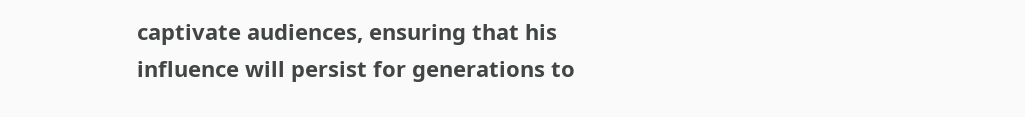captivate audiences, ensuring that his influence will persist for generations to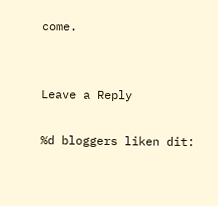come.


Leave a Reply

%d bloggers liken dit: